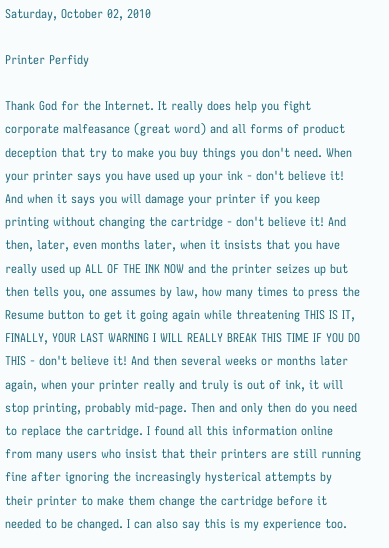Saturday, October 02, 2010

Printer Perfidy

Thank God for the Internet. It really does help you fight corporate malfeasance (great word) and all forms of product deception that try to make you buy things you don't need. When your printer says you have used up your ink - don't believe it! And when it says you will damage your printer if you keep printing without changing the cartridge - don't believe it! And then, later, even months later, when it insists that you have really used up ALL OF THE INK NOW and the printer seizes up but then tells you, one assumes by law, how many times to press the Resume button to get it going again while threatening THIS IS IT, FINALLY, YOUR LAST WARNING I WILL REALLY BREAK THIS TIME IF YOU DO THIS - don't believe it! And then several weeks or months later again, when your printer really and truly is out of ink, it will stop printing, probably mid-page. Then and only then do you need to replace the cartridge. I found all this information online from many users who insist that their printers are still running fine after ignoring the increasingly hysterical attempts by their printer to make them change the cartridge before it needed to be changed. I can also say this is my experience too.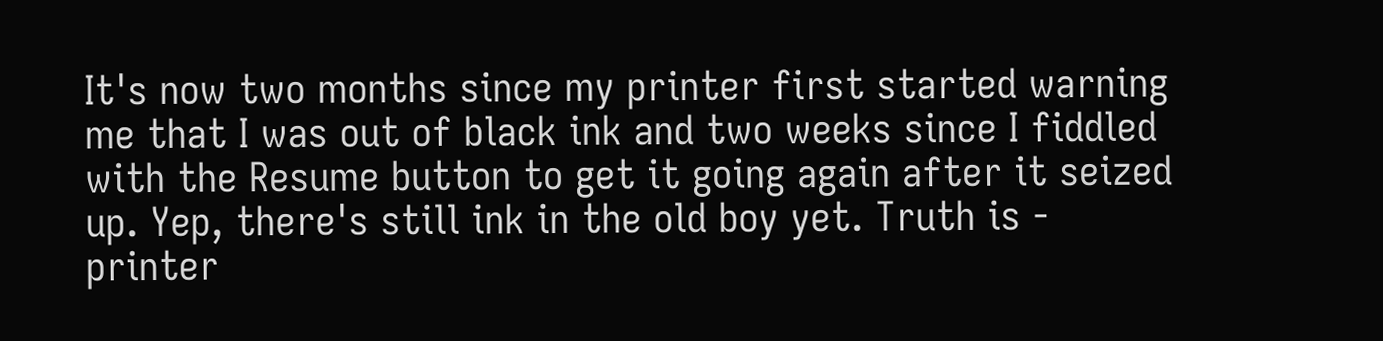It's now two months since my printer first started warning me that I was out of black ink and two weeks since I fiddled with the Resume button to get it going again after it seized up. Yep, there's still ink in the old boy yet. Truth is - printer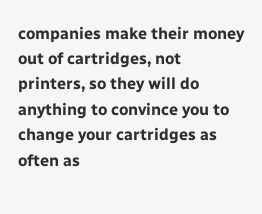companies make their money out of cartridges, not printers, so they will do anything to convince you to change your cartridges as often as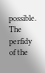possible. The perfidy of the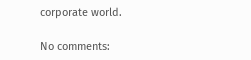corporate world.

No comments: